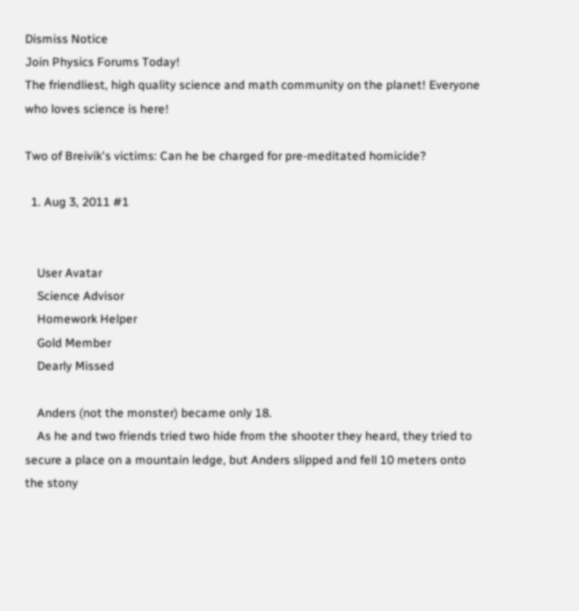Dismiss Notice
Join Physics Forums Today!
The friendliest, high quality science and math community on the planet! Everyone who loves science is here!

Two of Breivik's victims: Can he be charged for pre-meditated homicide?

  1. Aug 3, 2011 #1


    User Avatar
    Science Advisor
    Homework Helper
    Gold Member
    Dearly Missed

    Anders (not the monster) became only 18.
    As he and two friends tried two hide from the shooter they heard, they tried to secure a place on a mountain ledge, but Anders slipped and fell 10 meters onto the stony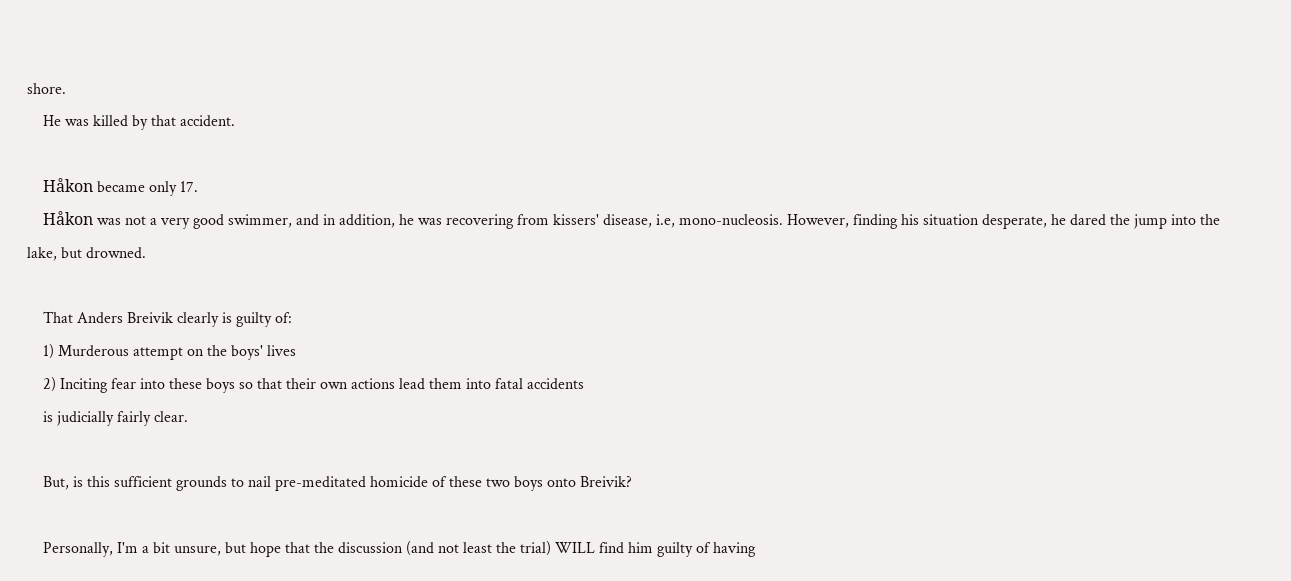shore.
    He was killed by that accident.

    Håkon became only 17.
    Håkon was not a very good swimmer, and in addition, he was recovering from kissers' disease, i.e, mono-nucleosis. However, finding his situation desperate, he dared the jump into the lake, but drowned.

    That Anders Breivik clearly is guilty of:
    1) Murderous attempt on the boys' lives
    2) Inciting fear into these boys so that their own actions lead them into fatal accidents
    is judicially fairly clear.

    But, is this sufficient grounds to nail pre-meditated homicide of these two boys onto Breivik?

    Personally, I'm a bit unsure, but hope that the discussion (and not least the trial) WILL find him guilty of having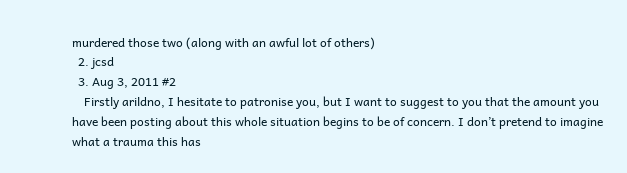murdered those two (along with an awful lot of others)
  2. jcsd
  3. Aug 3, 2011 #2
    Firstly arildno, I hesitate to patronise you, but I want to suggest to you that the amount you have been posting about this whole situation begins to be of concern. I don’t pretend to imagine what a trauma this has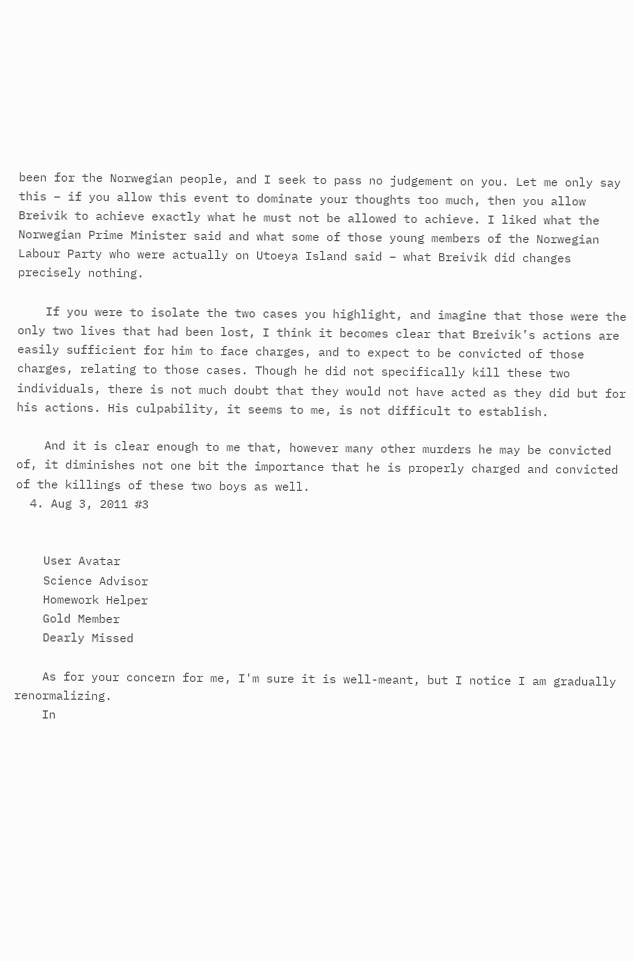been for the Norwegian people, and I seek to pass no judgement on you. Let me only say this – if you allow this event to dominate your thoughts too much, then you allow Breivik to achieve exactly what he must not be allowed to achieve. I liked what the Norwegian Prime Minister said and what some of those young members of the Norwegian Labour Party who were actually on Utoeya Island said – what Breivik did changes precisely nothing.

    If you were to isolate the two cases you highlight, and imagine that those were the only two lives that had been lost, I think it becomes clear that Breivik’s actions are easily sufficient for him to face charges, and to expect to be convicted of those charges, relating to those cases. Though he did not specifically kill these two individuals, there is not much doubt that they would not have acted as they did but for his actions. His culpability, it seems to me, is not difficult to establish.

    And it is clear enough to me that, however many other murders he may be convicted of, it diminishes not one bit the importance that he is properly charged and convicted of the killings of these two boys as well.
  4. Aug 3, 2011 #3


    User Avatar
    Science Advisor
    Homework Helper
    Gold Member
    Dearly Missed

    As for your concern for me, I'm sure it is well-meant, but I notice I am gradually renormalizing.
    In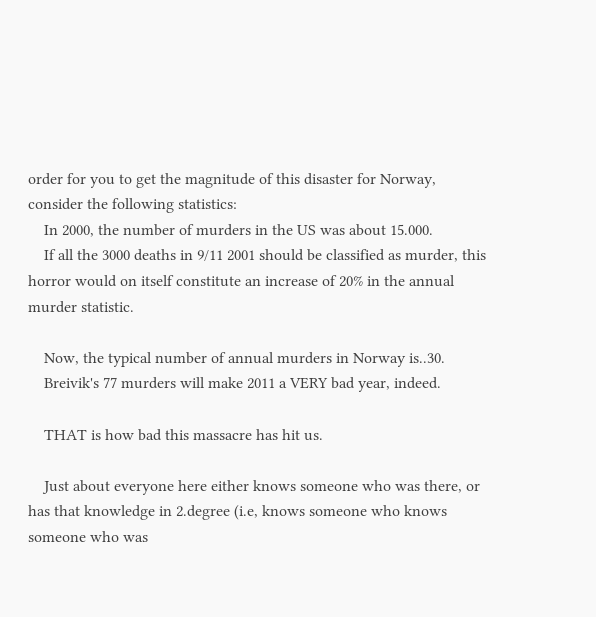order for you to get the magnitude of this disaster for Norway, consider the following statistics:
    In 2000, the number of murders in the US was about 15.000.
    If all the 3000 deaths in 9/11 2001 should be classified as murder, this horror would on itself constitute an increase of 20% in the annual murder statistic.

    Now, the typical number of annual murders in Norway is..30.
    Breivik's 77 murders will make 2011 a VERY bad year, indeed.

    THAT is how bad this massacre has hit us.

    Just about everyone here either knows someone who was there, or has that knowledge in 2.degree (i.e, knows someone who knows someone who was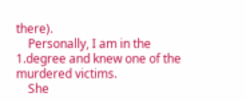there).
    Personally, I am in the 1.degree and knew one of the murdered victims.
    She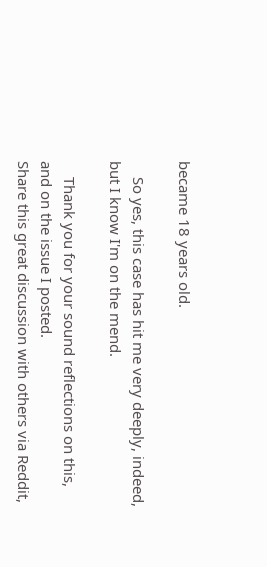became 18 years old.

    So yes, this case has hit me very deeply, indeed, but I know I'm on the mend.

    Thank you for your sound reflections on this, and on the issue I posted.
Share this great discussion with others via Reddit,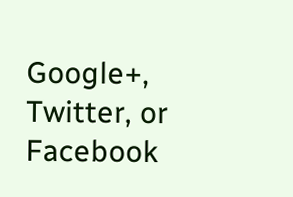Google+, Twitter, or Facebook